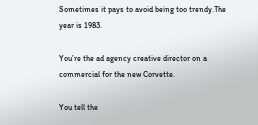Sometimes it pays to avoid being too trendy.The year is 1983.

You’re the ad agency creative director on a commercial for the new Corvette.

You tell the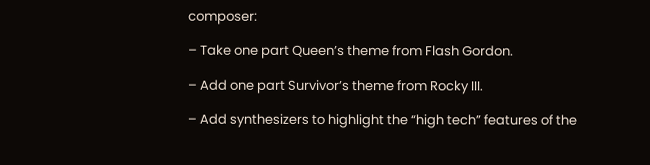composer:

– Take one part Queen’s theme from Flash Gordon.

– Add one part Survivor’s theme from Rocky III.

– Add synthesizers to highlight the “high tech” features of the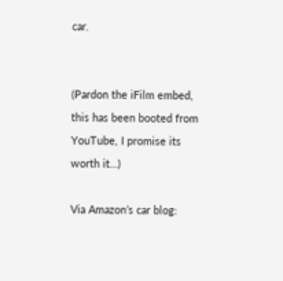car.


(Pardon the iFilm embed, this has been booted from YouTube, I promise its worth it…)

Via Amazon’s car blog: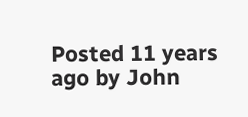Posted 11 years ago by John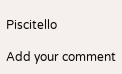Piscitello

Add your comment